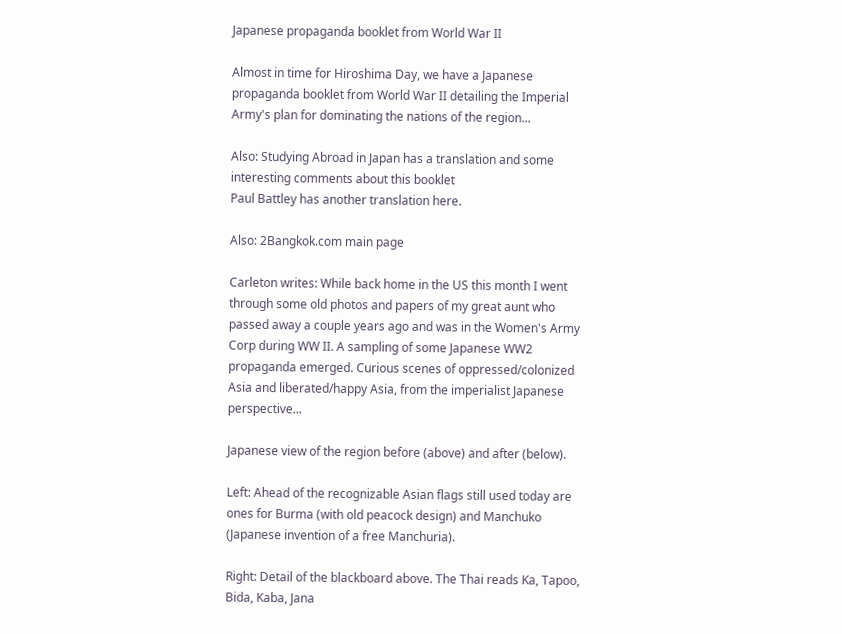Japanese propaganda booklet from World War II

Almost in time for Hiroshima Day, we have a Japanese propaganda booklet from World War II detailing the Imperial Army's plan for dominating the nations of the region...

Also: Studying Abroad in Japan has a translation and some interesting comments about this booklet
Paul Battley has another translation here.

Also: 2Bangkok.com main page

Carleton writes: While back home in the US this month I went through some old photos and papers of my great aunt who passed away a couple years ago and was in the Women's Army Corp during WW II. A sampling of some Japanese WW2 propaganda emerged. Curious scenes of oppressed/colonized Asia and liberated/happy Asia, from the imperialist Japanese perspective...

Japanese view of the region before (above) and after (below).

Left: Ahead of the recognizable Asian flags still used today are ones for Burma (with old peacock design) and Manchuko (Japanese invention of a free Manchuria).

Right: Detail of the blackboard above. The Thai reads Ka, Tapoo, Bida, Kaba, Jana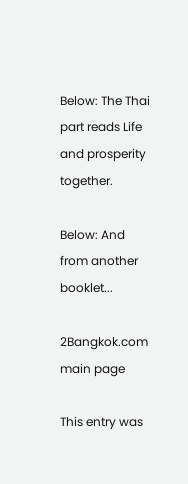Below: The Thai part reads Life and prosperity together.

Below: And from another booklet...

2Bangkok.com main page

This entry was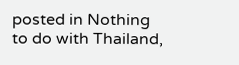posted in Nothing to do with Thailand,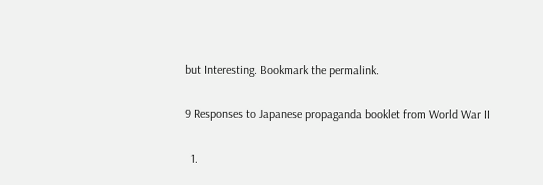but Interesting. Bookmark the permalink.

9 Responses to Japanese propaganda booklet from World War II

  1.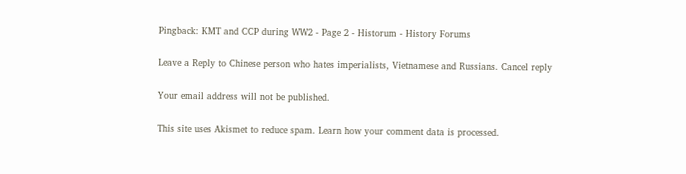Pingback: KMT and CCP during WW2 - Page 2 - Historum - History Forums

Leave a Reply to Chinese person who hates imperialists, Vietnamese and Russians. Cancel reply

Your email address will not be published.

This site uses Akismet to reduce spam. Learn how your comment data is processed.